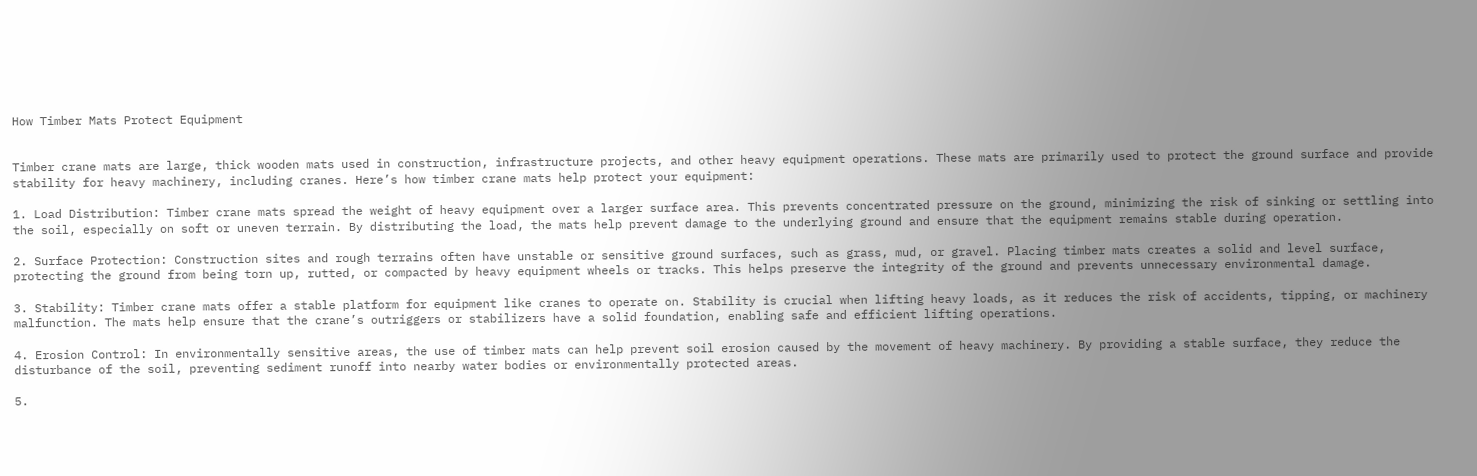How Timber Mats Protect Equipment


Timber crane mats are large, thick wooden mats used in construction, infrastructure projects, and other heavy equipment operations. These mats are primarily used to protect the ground surface and provide stability for heavy machinery, including cranes. Here’s how timber crane mats help protect your equipment:

1. Load Distribution: Timber crane mats spread the weight of heavy equipment over a larger surface area. This prevents concentrated pressure on the ground, minimizing the risk of sinking or settling into the soil, especially on soft or uneven terrain. By distributing the load, the mats help prevent damage to the underlying ground and ensure that the equipment remains stable during operation.

2. Surface Protection: Construction sites and rough terrains often have unstable or sensitive ground surfaces, such as grass, mud, or gravel. Placing timber mats creates a solid and level surface, protecting the ground from being torn up, rutted, or compacted by heavy equipment wheels or tracks. This helps preserve the integrity of the ground and prevents unnecessary environmental damage.

3. Stability: Timber crane mats offer a stable platform for equipment like cranes to operate on. Stability is crucial when lifting heavy loads, as it reduces the risk of accidents, tipping, or machinery malfunction. The mats help ensure that the crane’s outriggers or stabilizers have a solid foundation, enabling safe and efficient lifting operations.

4. Erosion Control: In environmentally sensitive areas, the use of timber mats can help prevent soil erosion caused by the movement of heavy machinery. By providing a stable surface, they reduce the disturbance of the soil, preventing sediment runoff into nearby water bodies or environmentally protected areas.

5.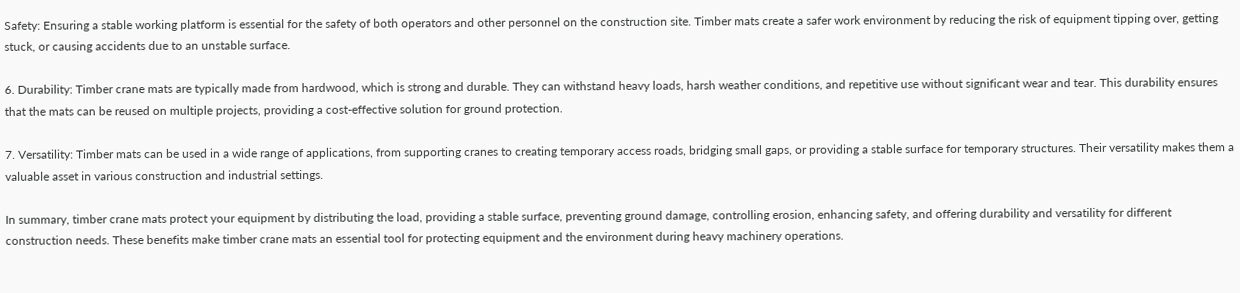Safety: Ensuring a stable working platform is essential for the safety of both operators and other personnel on the construction site. Timber mats create a safer work environment by reducing the risk of equipment tipping over, getting stuck, or causing accidents due to an unstable surface.

6. Durability: Timber crane mats are typically made from hardwood, which is strong and durable. They can withstand heavy loads, harsh weather conditions, and repetitive use without significant wear and tear. This durability ensures that the mats can be reused on multiple projects, providing a cost-effective solution for ground protection.

7. Versatility: Timber mats can be used in a wide range of applications, from supporting cranes to creating temporary access roads, bridging small gaps, or providing a stable surface for temporary structures. Their versatility makes them a valuable asset in various construction and industrial settings.

In summary, timber crane mats protect your equipment by distributing the load, providing a stable surface, preventing ground damage, controlling erosion, enhancing safety, and offering durability and versatility for different construction needs. These benefits make timber crane mats an essential tool for protecting equipment and the environment during heavy machinery operations.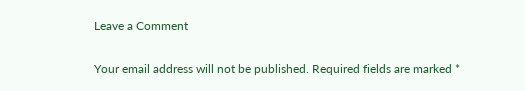Leave a Comment

Your email address will not be published. Required fields are marked *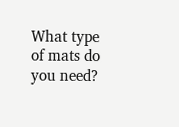What type of mats do you need?